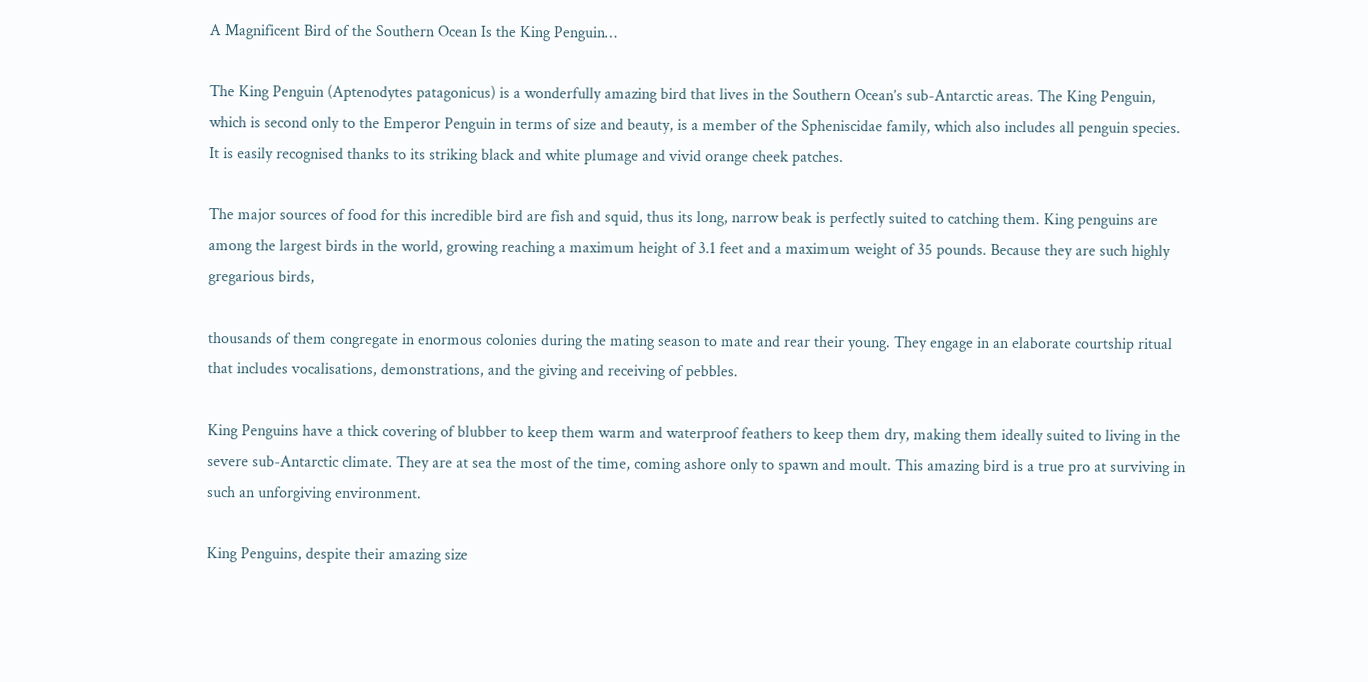A Magnificent Bird of the Southern Ocean Is the King Penguin…

The King Penguin (Aptenodytes patagonicus) is a wonderfully amazing bird that lives in the Southern Ocean’s sub-Antarctic areas. The King Penguin, which is second only to the Emperor Penguin in terms of size and beauty, is a member of the Spheniscidae family, which also includes all penguin species. It is easily recognised thanks to its striking black and white plumage and vivid orange cheek patches.

The major sources of food for this incredible bird are fish and squid, thus its long, narrow beak is perfectly suited to catching them. King penguins are among the largest birds in the world, growing reaching a maximum height of 3.1 feet and a maximum weight of 35 pounds. Because they are such highly gregarious birds,

thousands of them congregate in enormous colonies during the mating season to mate and rear their young. They engage in an elaborate courtship ritual that includes vocalisations, demonstrations, and the giving and receiving of pebbles.

King Penguins have a thick covering of blubber to keep them warm and waterproof feathers to keep them dry, making them ideally suited to living in the severe sub-Antarctic climate. They are at sea the most of the time, coming ashore only to spawn and moult. This amazing bird is a true pro at surviving in such an unforgiving environment.

King Penguins, despite their amazing size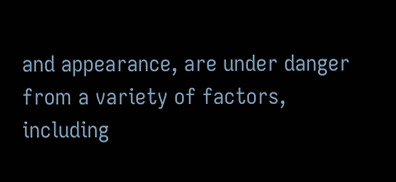and appearance, are under danger from a variety of factors, including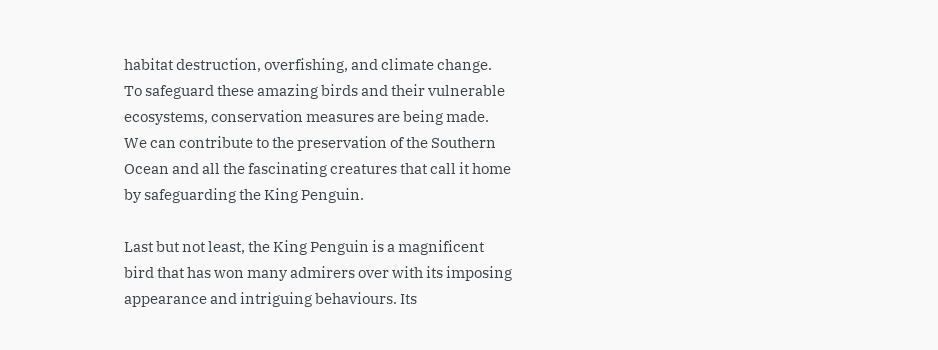habitat destruction, overfishing, and climate change. To safeguard these amazing birds and their vulnerable ecosystems, conservation measures are being made. We can contribute to the preservation of the Southern Ocean and all the fascinating creatures that call it home by safeguarding the King Penguin.

Last but not least, the King Penguin is a magnificent bird that has won many admirers over with its imposing appearance and intriguing behaviours. Its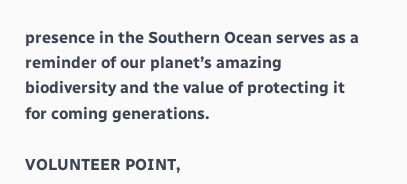presence in the Southern Ocean serves as a reminder of our planet’s amazing biodiversity and the value of protecting it for coming generations.

VOLUNTEER POINT,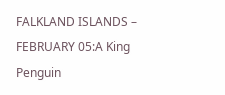FALKLAND ISLANDS – FEBRUARY 05:A King Penguin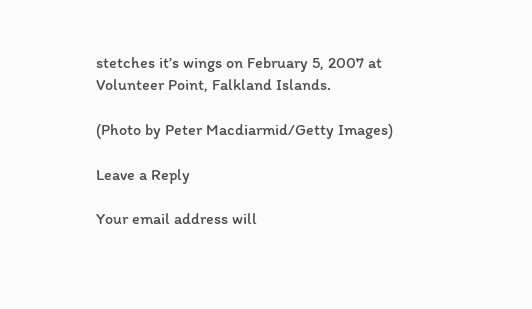stetches it’s wings on February 5, 2007 at Volunteer Point, Falkland Islands.

(Photo by Peter Macdiarmid/Getty Images)

Leave a Reply

Your email address will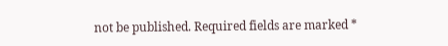not be published. Required fields are marked *